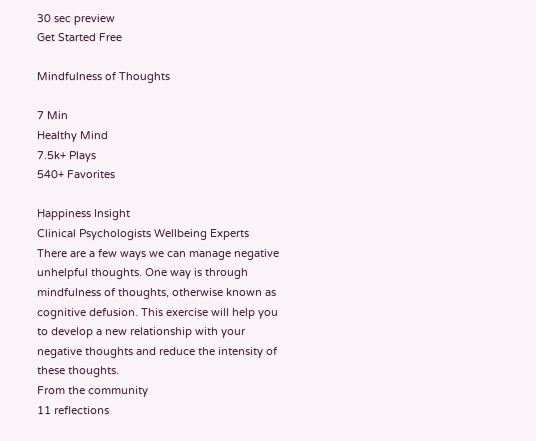30 sec preview
Get Started Free

Mindfulness of Thoughts

7 Min
Healthy Mind
7.5k+ Plays
540+ Favorites

Happiness Insight
Clinical Psychologists Wellbeing Experts
There are a few ways we can manage negative unhelpful thoughts. One way is through mindfulness of thoughts, otherwise known as cognitive defusion. This exercise will help you to develop a new relationship with your negative thoughts and reduce the intensity of these thoughts.
From the community
11 reflections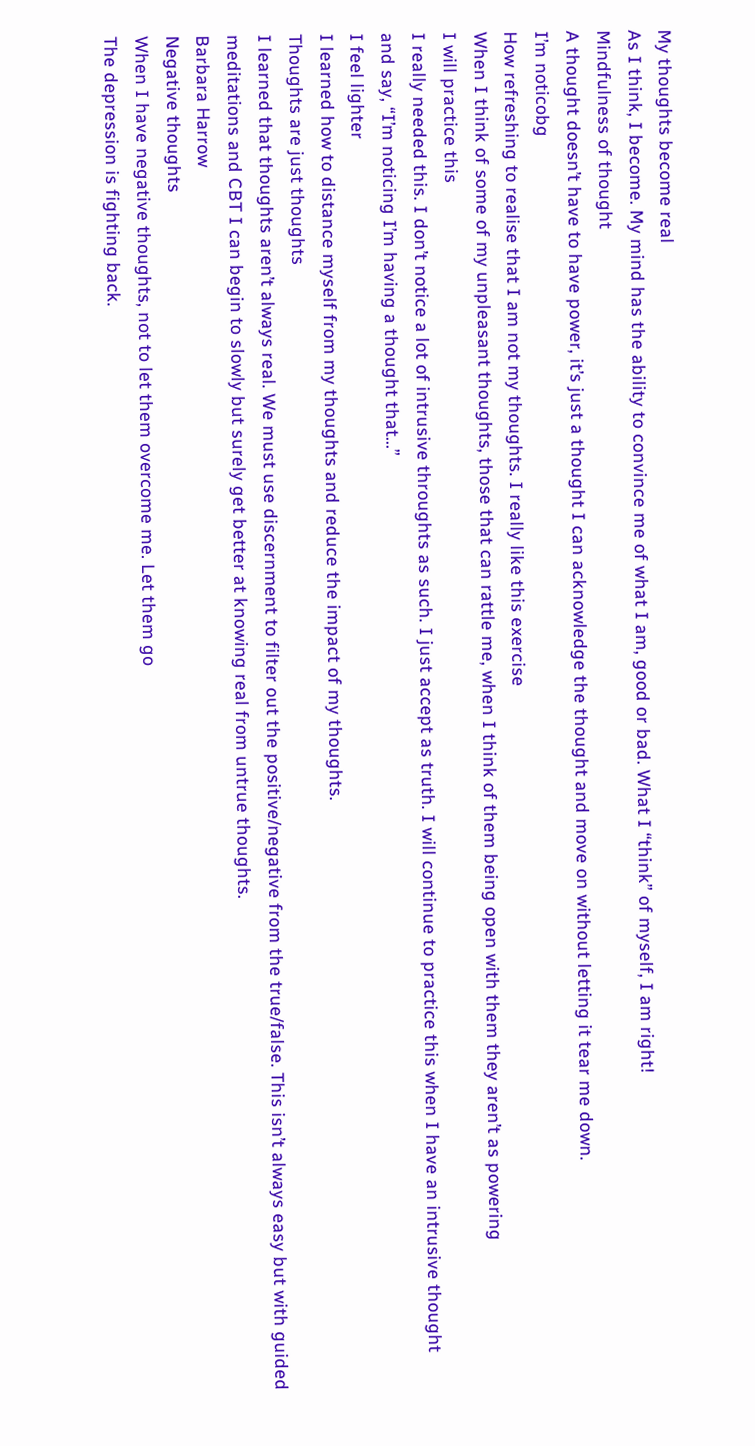My thoughts become real
As I think, I become. My mind has the ability to convince me of what I am, good or bad. What I “think” of myself, I am right!
Mindfulness of thought
A thought doesn’t have to have power, it’s just a thought I can acknowledge the thought and move on without letting it tear me down.
I’m noticobg
How refreshing to realise that I am not my thoughts. I really like this exercise
When I think of some of my unpleasant thoughts, those that can rattle me, when I think of them being open with them they aren’t as powering
I will practice this
I really needed this. I don’t notice a lot of intrusive throughts as such. I just accept as truth. I will continue to practice this when I have an intrusive thought and say, “I’m noticing I’m having a thought that…”
I feel lighter
I learned how to distance myself from my thoughts and reduce the impact of my thoughts.
Thoughts are just thoughts
I learned that thoughts aren’t always real. We must use discernment to filter out the positive/negative from the true/false. This isn’t always easy but with guided meditations and CBT I can begin to slowly but surely get better at knowing real from untrue thoughts.
Barbara Harrow
Negative thoughts
When I have negative thoughts, not to let them overcome me. Let them go
The depression is fighting back.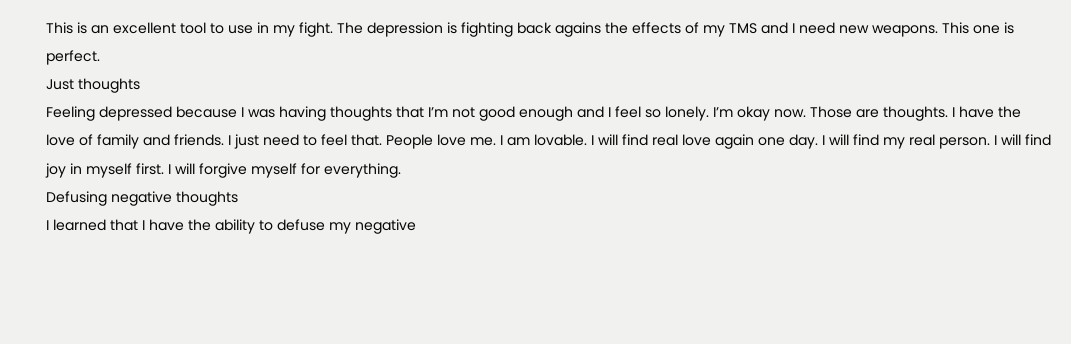This is an excellent tool to use in my fight. The depression is fighting back agains the effects of my TMS and I need new weapons. This one is perfect.
Just thoughts
Feeling depressed because I was having thoughts that I’m not good enough and I feel so lonely. I’m okay now. Those are thoughts. I have the love of family and friends. I just need to feel that. People love me. I am lovable. I will find real love again one day. I will find my real person. I will find joy in myself first. I will forgive myself for everything.
Defusing negative thoughts
I learned that I have the ability to defuse my negative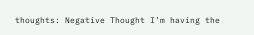thoughts: Negative Thought I’m having the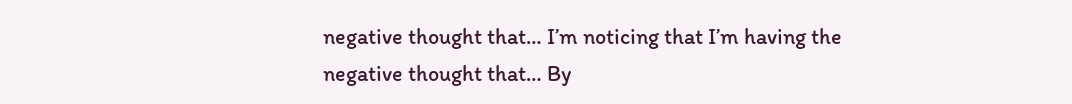negative thought that… I’m noticing that I’m having the negative thought that… By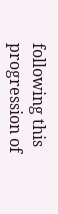following this progression of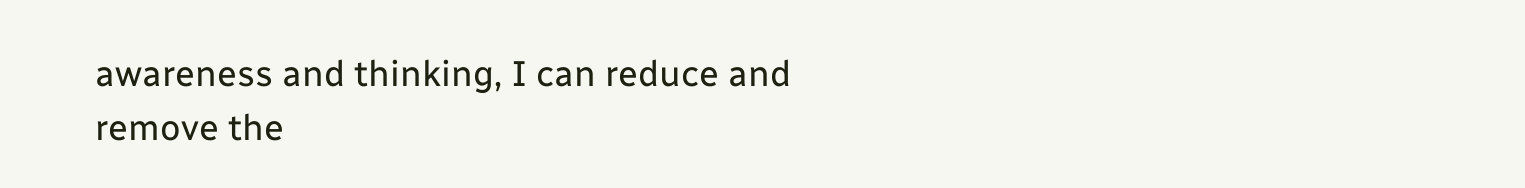awareness and thinking, I can reduce and remove the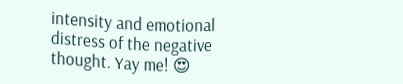intensity and emotional distress of the negative thought. Yay me! 😍